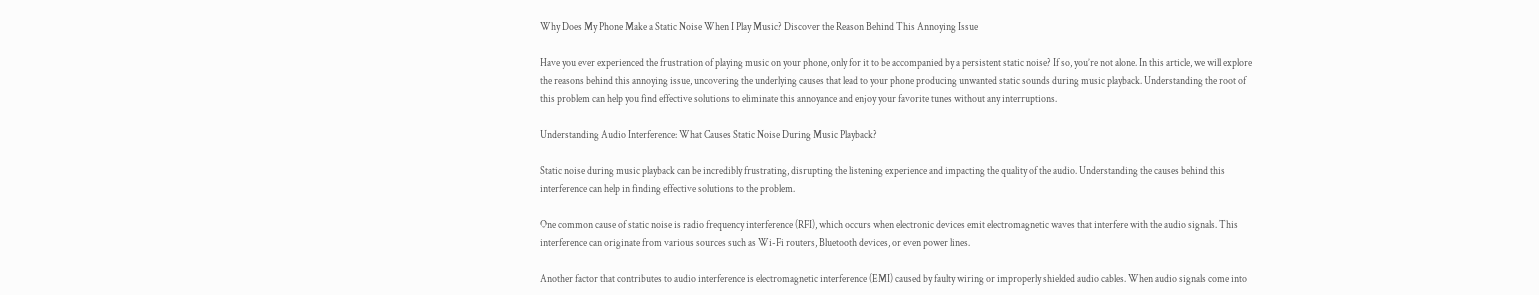Why Does My Phone Make a Static Noise When I Play Music? Discover the Reason Behind This Annoying Issue

Have you ever experienced the frustration of playing music on your phone, only for it to be accompanied by a persistent static noise? If so, you’re not alone. In this article, we will explore the reasons behind this annoying issue, uncovering the underlying causes that lead to your phone producing unwanted static sounds during music playback. Understanding the root of this problem can help you find effective solutions to eliminate this annoyance and enjoy your favorite tunes without any interruptions.

Understanding Audio Interference: What Causes Static Noise During Music Playback?

Static noise during music playback can be incredibly frustrating, disrupting the listening experience and impacting the quality of the audio. Understanding the causes behind this interference can help in finding effective solutions to the problem.

One common cause of static noise is radio frequency interference (RFI), which occurs when electronic devices emit electromagnetic waves that interfere with the audio signals. This interference can originate from various sources such as Wi-Fi routers, Bluetooth devices, or even power lines.

Another factor that contributes to audio interference is electromagnetic interference (EMI) caused by faulty wiring or improperly shielded audio cables. When audio signals come into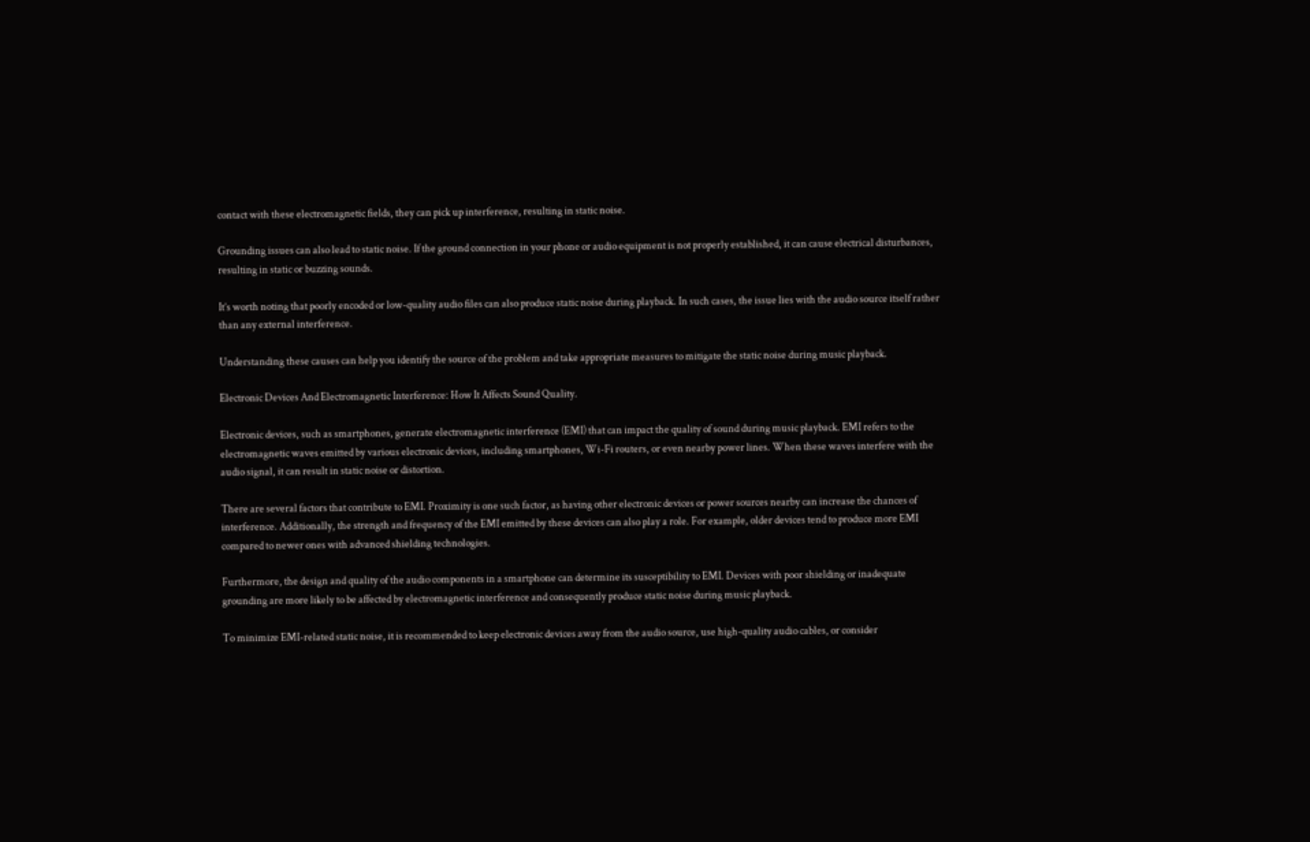contact with these electromagnetic fields, they can pick up interference, resulting in static noise.

Grounding issues can also lead to static noise. If the ground connection in your phone or audio equipment is not properly established, it can cause electrical disturbances, resulting in static or buzzing sounds.

It’s worth noting that poorly encoded or low-quality audio files can also produce static noise during playback. In such cases, the issue lies with the audio source itself rather than any external interference.

Understanding these causes can help you identify the source of the problem and take appropriate measures to mitigate the static noise during music playback.

Electronic Devices And Electromagnetic Interference: How It Affects Sound Quality.

Electronic devices, such as smartphones, generate electromagnetic interference (EMI) that can impact the quality of sound during music playback. EMI refers to the electromagnetic waves emitted by various electronic devices, including smartphones, Wi-Fi routers, or even nearby power lines. When these waves interfere with the audio signal, it can result in static noise or distortion.

There are several factors that contribute to EMI. Proximity is one such factor, as having other electronic devices or power sources nearby can increase the chances of interference. Additionally, the strength and frequency of the EMI emitted by these devices can also play a role. For example, older devices tend to produce more EMI compared to newer ones with advanced shielding technologies.

Furthermore, the design and quality of the audio components in a smartphone can determine its susceptibility to EMI. Devices with poor shielding or inadequate grounding are more likely to be affected by electromagnetic interference and consequently produce static noise during music playback.

To minimize EMI-related static noise, it is recommended to keep electronic devices away from the audio source, use high-quality audio cables, or consider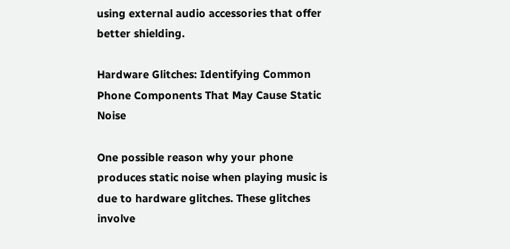using external audio accessories that offer better shielding.

Hardware Glitches: Identifying Common Phone Components That May Cause Static Noise

One possible reason why your phone produces static noise when playing music is due to hardware glitches. These glitches involve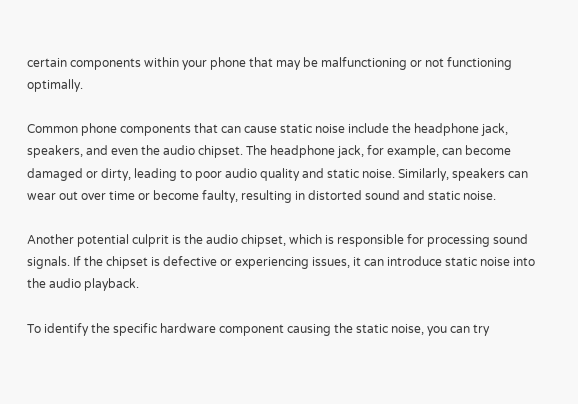certain components within your phone that may be malfunctioning or not functioning optimally.

Common phone components that can cause static noise include the headphone jack, speakers, and even the audio chipset. The headphone jack, for example, can become damaged or dirty, leading to poor audio quality and static noise. Similarly, speakers can wear out over time or become faulty, resulting in distorted sound and static noise.

Another potential culprit is the audio chipset, which is responsible for processing sound signals. If the chipset is defective or experiencing issues, it can introduce static noise into the audio playback.

To identify the specific hardware component causing the static noise, you can try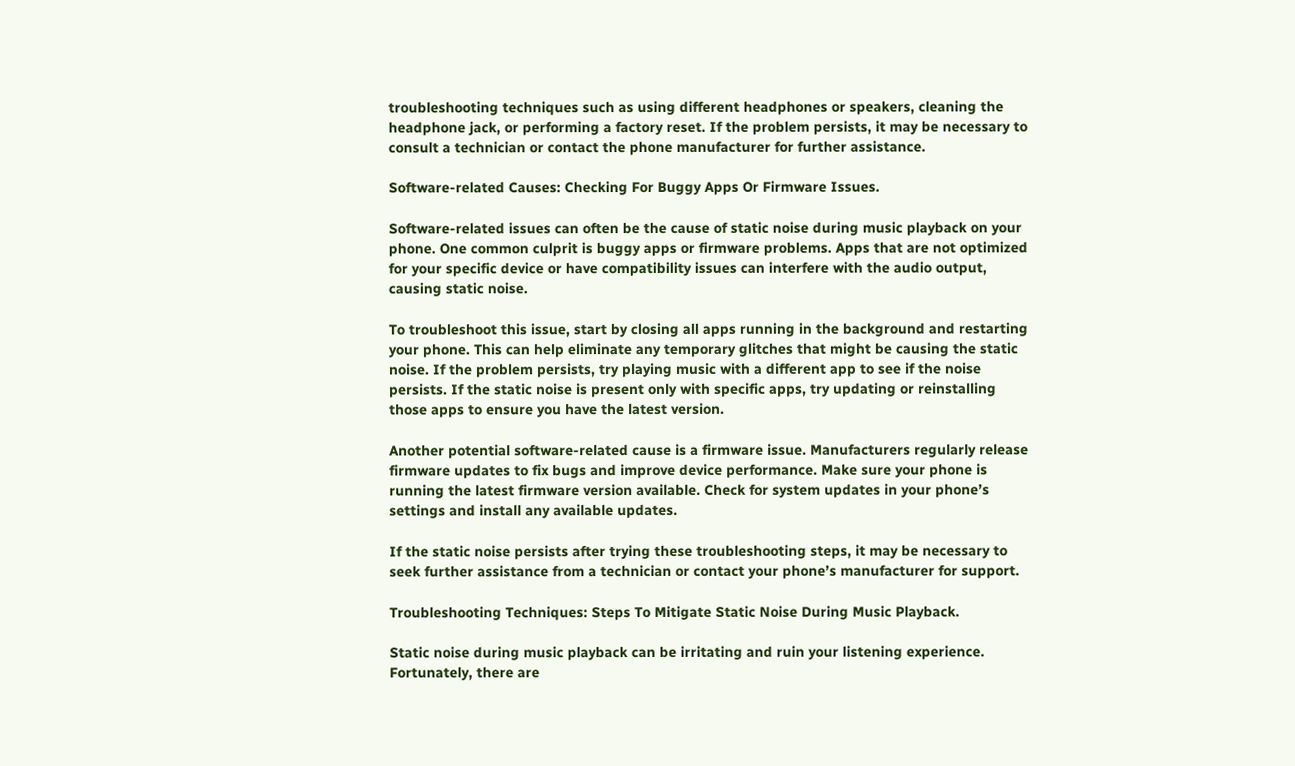troubleshooting techniques such as using different headphones or speakers, cleaning the headphone jack, or performing a factory reset. If the problem persists, it may be necessary to consult a technician or contact the phone manufacturer for further assistance.

Software-related Causes: Checking For Buggy Apps Or Firmware Issues.

Software-related issues can often be the cause of static noise during music playback on your phone. One common culprit is buggy apps or firmware problems. Apps that are not optimized for your specific device or have compatibility issues can interfere with the audio output, causing static noise.

To troubleshoot this issue, start by closing all apps running in the background and restarting your phone. This can help eliminate any temporary glitches that might be causing the static noise. If the problem persists, try playing music with a different app to see if the noise persists. If the static noise is present only with specific apps, try updating or reinstalling those apps to ensure you have the latest version.

Another potential software-related cause is a firmware issue. Manufacturers regularly release firmware updates to fix bugs and improve device performance. Make sure your phone is running the latest firmware version available. Check for system updates in your phone’s settings and install any available updates.

If the static noise persists after trying these troubleshooting steps, it may be necessary to seek further assistance from a technician or contact your phone’s manufacturer for support.

Troubleshooting Techniques: Steps To Mitigate Static Noise During Music Playback.

Static noise during music playback can be irritating and ruin your listening experience. Fortunately, there are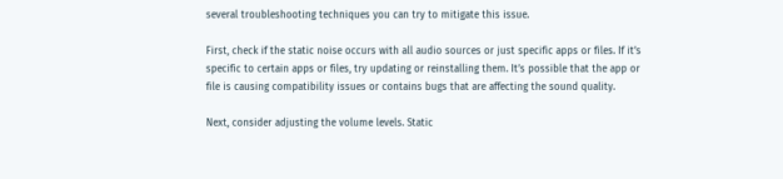several troubleshooting techniques you can try to mitigate this issue.

First, check if the static noise occurs with all audio sources or just specific apps or files. If it’s specific to certain apps or files, try updating or reinstalling them. It’s possible that the app or file is causing compatibility issues or contains bugs that are affecting the sound quality.

Next, consider adjusting the volume levels. Static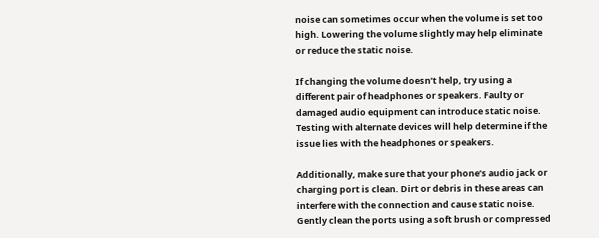noise can sometimes occur when the volume is set too high. Lowering the volume slightly may help eliminate or reduce the static noise.

If changing the volume doesn’t help, try using a different pair of headphones or speakers. Faulty or damaged audio equipment can introduce static noise. Testing with alternate devices will help determine if the issue lies with the headphones or speakers.

Additionally, make sure that your phone’s audio jack or charging port is clean. Dirt or debris in these areas can interfere with the connection and cause static noise. Gently clean the ports using a soft brush or compressed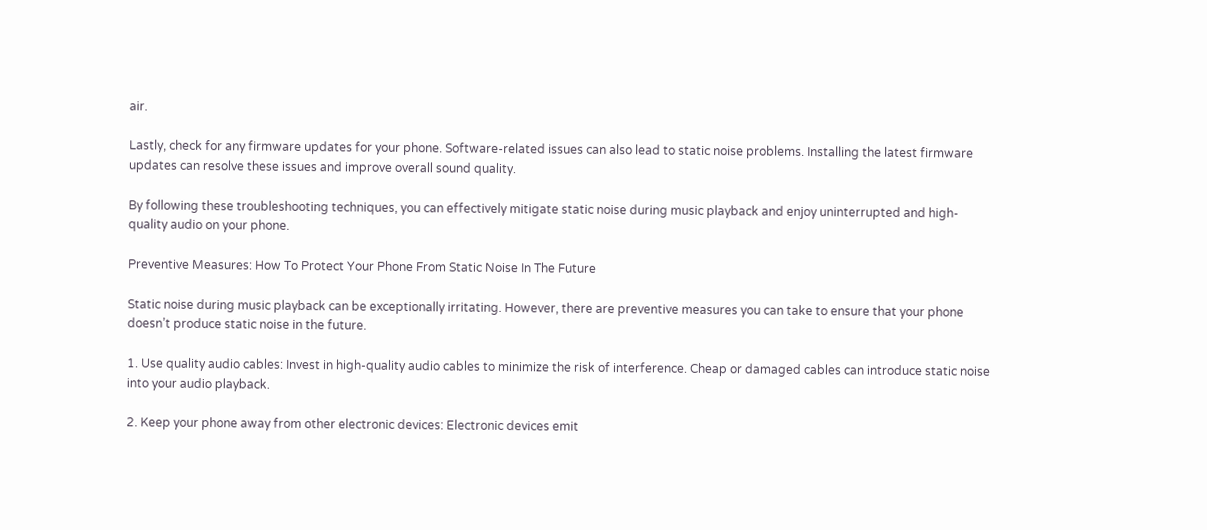air.

Lastly, check for any firmware updates for your phone. Software-related issues can also lead to static noise problems. Installing the latest firmware updates can resolve these issues and improve overall sound quality.

By following these troubleshooting techniques, you can effectively mitigate static noise during music playback and enjoy uninterrupted and high-quality audio on your phone.

Preventive Measures: How To Protect Your Phone From Static Noise In The Future

Static noise during music playback can be exceptionally irritating. However, there are preventive measures you can take to ensure that your phone doesn’t produce static noise in the future.

1. Use quality audio cables: Invest in high-quality audio cables to minimize the risk of interference. Cheap or damaged cables can introduce static noise into your audio playback.

2. Keep your phone away from other electronic devices: Electronic devices emit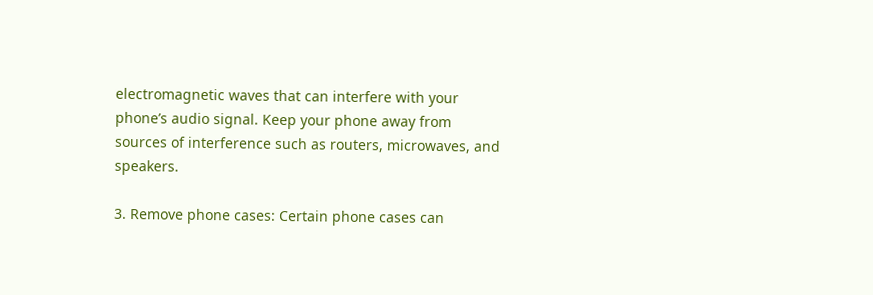electromagnetic waves that can interfere with your phone’s audio signal. Keep your phone away from sources of interference such as routers, microwaves, and speakers.

3. Remove phone cases: Certain phone cases can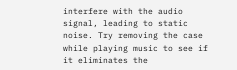interfere with the audio signal, leading to static noise. Try removing the case while playing music to see if it eliminates the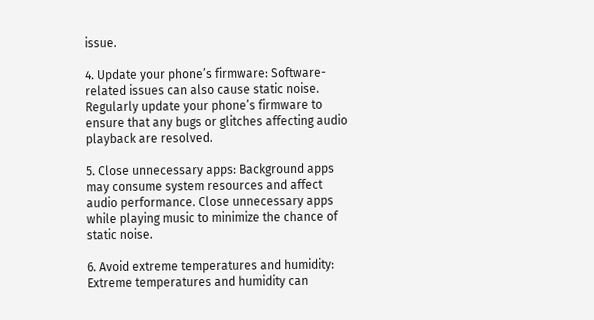issue.

4. Update your phone’s firmware: Software-related issues can also cause static noise. Regularly update your phone’s firmware to ensure that any bugs or glitches affecting audio playback are resolved.

5. Close unnecessary apps: Background apps may consume system resources and affect audio performance. Close unnecessary apps while playing music to minimize the chance of static noise.

6. Avoid extreme temperatures and humidity: Extreme temperatures and humidity can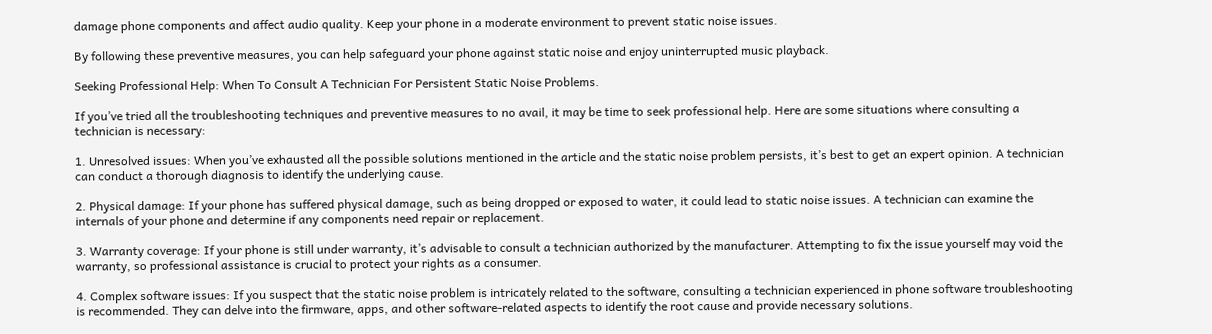damage phone components and affect audio quality. Keep your phone in a moderate environment to prevent static noise issues.

By following these preventive measures, you can help safeguard your phone against static noise and enjoy uninterrupted music playback.

Seeking Professional Help: When To Consult A Technician For Persistent Static Noise Problems.

If you’ve tried all the troubleshooting techniques and preventive measures to no avail, it may be time to seek professional help. Here are some situations where consulting a technician is necessary:

1. Unresolved issues: When you’ve exhausted all the possible solutions mentioned in the article and the static noise problem persists, it’s best to get an expert opinion. A technician can conduct a thorough diagnosis to identify the underlying cause.

2. Physical damage: If your phone has suffered physical damage, such as being dropped or exposed to water, it could lead to static noise issues. A technician can examine the internals of your phone and determine if any components need repair or replacement.

3. Warranty coverage: If your phone is still under warranty, it’s advisable to consult a technician authorized by the manufacturer. Attempting to fix the issue yourself may void the warranty, so professional assistance is crucial to protect your rights as a consumer.

4. Complex software issues: If you suspect that the static noise problem is intricately related to the software, consulting a technician experienced in phone software troubleshooting is recommended. They can delve into the firmware, apps, and other software-related aspects to identify the root cause and provide necessary solutions.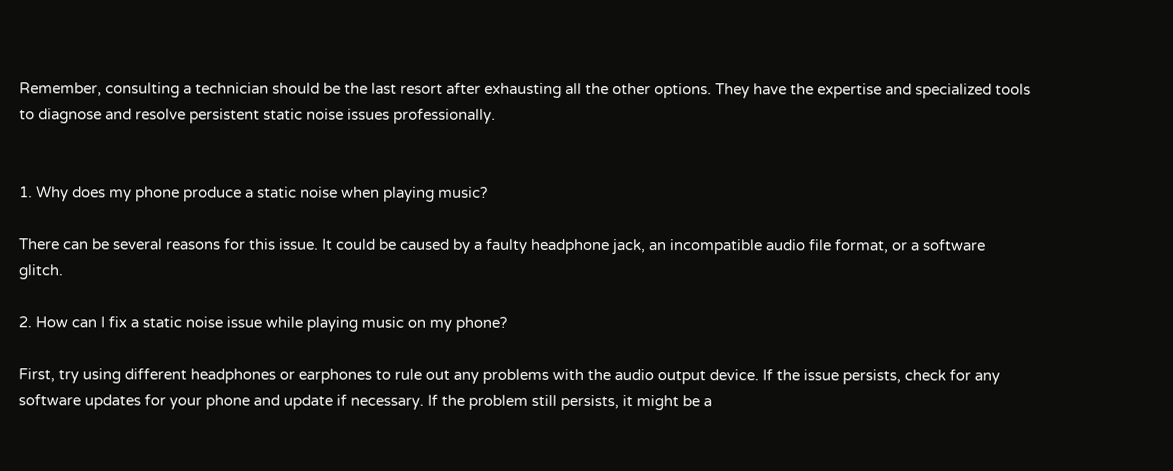Remember, consulting a technician should be the last resort after exhausting all the other options. They have the expertise and specialized tools to diagnose and resolve persistent static noise issues professionally.


1. Why does my phone produce a static noise when playing music?

There can be several reasons for this issue. It could be caused by a faulty headphone jack, an incompatible audio file format, or a software glitch.

2. How can I fix a static noise issue while playing music on my phone?

First, try using different headphones or earphones to rule out any problems with the audio output device. If the issue persists, check for any software updates for your phone and update if necessary. If the problem still persists, it might be a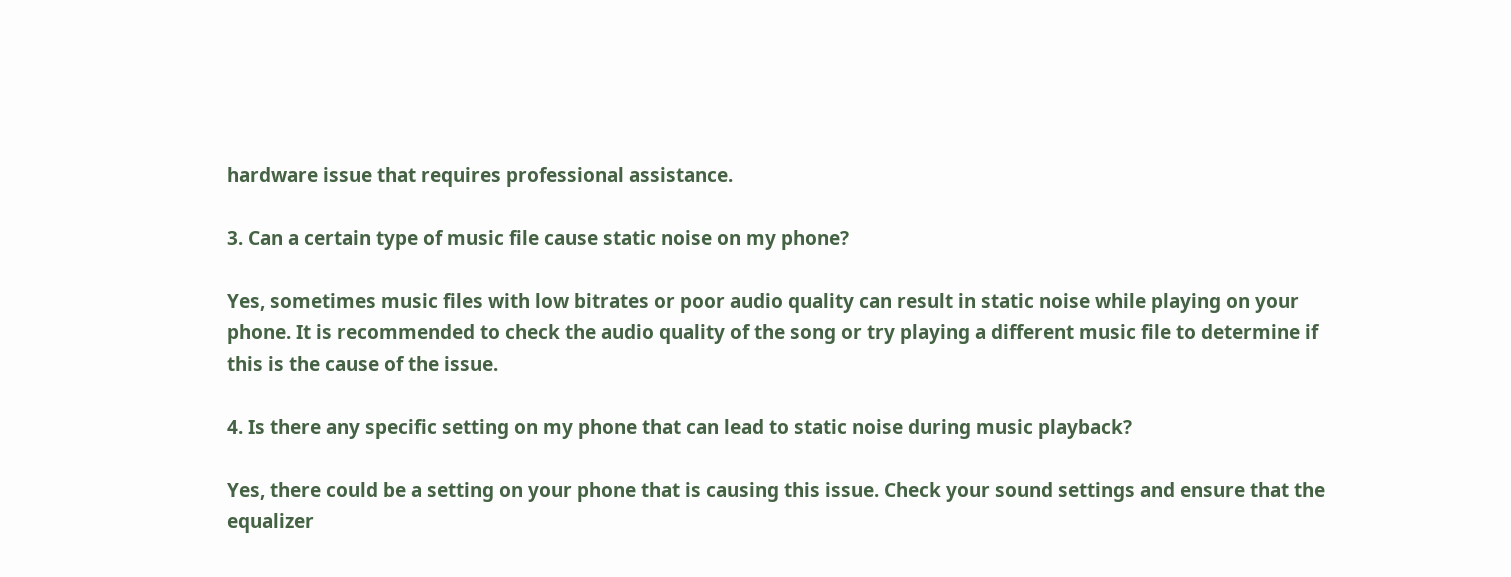hardware issue that requires professional assistance.

3. Can a certain type of music file cause static noise on my phone?

Yes, sometimes music files with low bitrates or poor audio quality can result in static noise while playing on your phone. It is recommended to check the audio quality of the song or try playing a different music file to determine if this is the cause of the issue.

4. Is there any specific setting on my phone that can lead to static noise during music playback?

Yes, there could be a setting on your phone that is causing this issue. Check your sound settings and ensure that the equalizer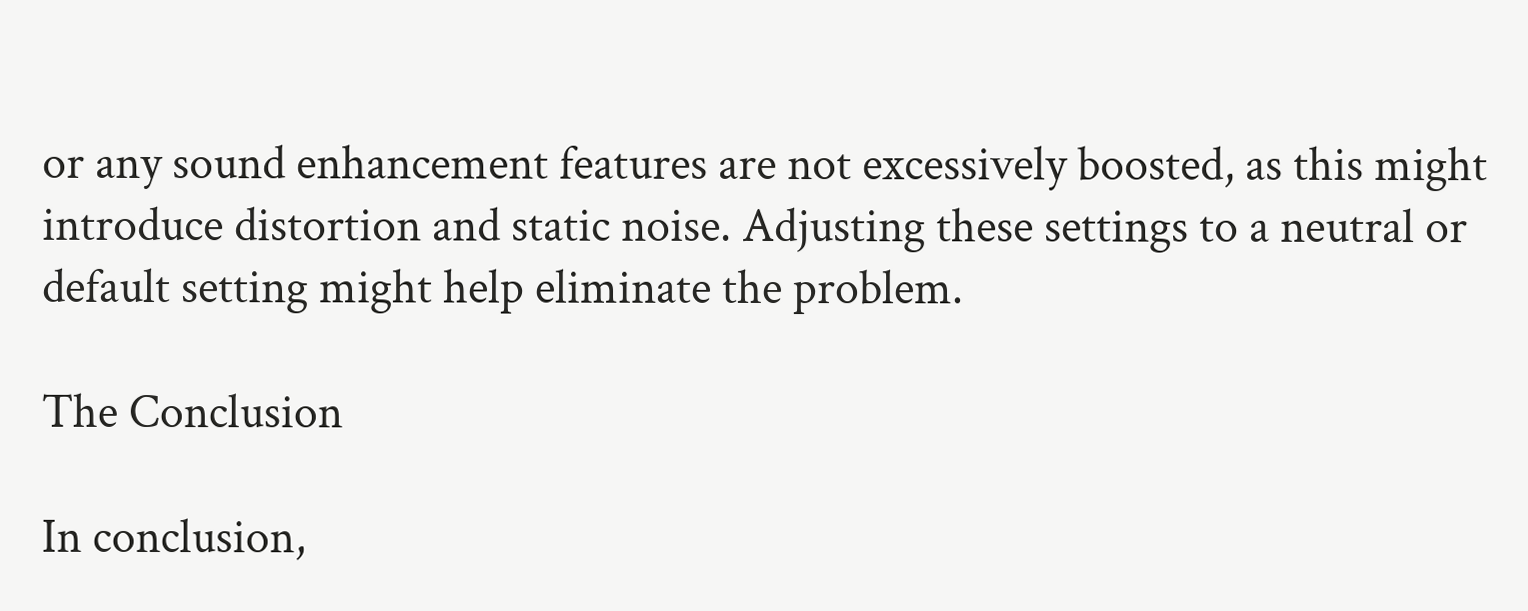or any sound enhancement features are not excessively boosted, as this might introduce distortion and static noise. Adjusting these settings to a neutral or default setting might help eliminate the problem.

The Conclusion

In conclusion,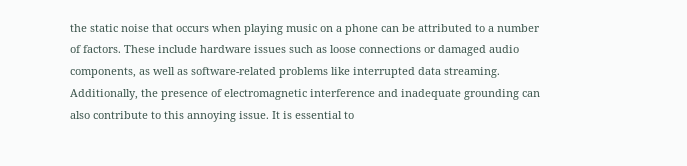the static noise that occurs when playing music on a phone can be attributed to a number of factors. These include hardware issues such as loose connections or damaged audio components, as well as software-related problems like interrupted data streaming. Additionally, the presence of electromagnetic interference and inadequate grounding can also contribute to this annoying issue. It is essential to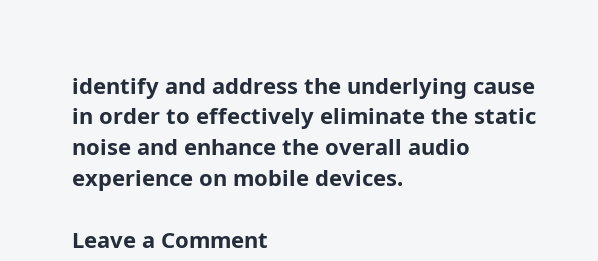identify and address the underlying cause in order to effectively eliminate the static noise and enhance the overall audio experience on mobile devices.

Leave a Comment